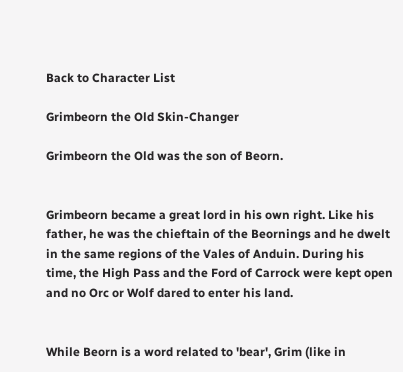Back to Character List

Grimbeorn the Old Skin-Changer

Grimbeorn the Old was the son of Beorn.


Grimbeorn became a great lord in his own right. Like his father, he was the chieftain of the Beornings and he dwelt in the same regions of the Vales of Anduin. During his time, the High Pass and the Ford of Carrock were kept open and no Orc or Wolf dared to enter his land.


While Beorn is a word related to 'bear', Grim (like in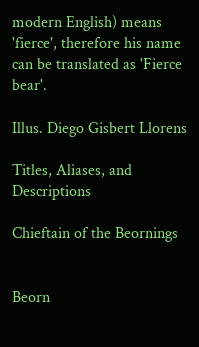modern English) means 'fierce', therefore his name can be translated as 'Fierce bear'.

Illus. Diego Gisbert Llorens

Titles, Aliases, and Descriptions

Chieftain of the Beornings


Beorn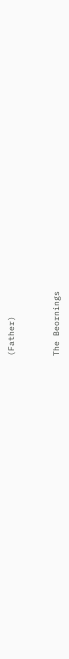(Father)


The Beornings